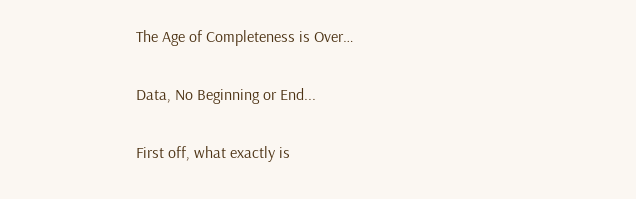The Age of Completeness is Over…

Data, No Beginning or End...

First off, what exactly is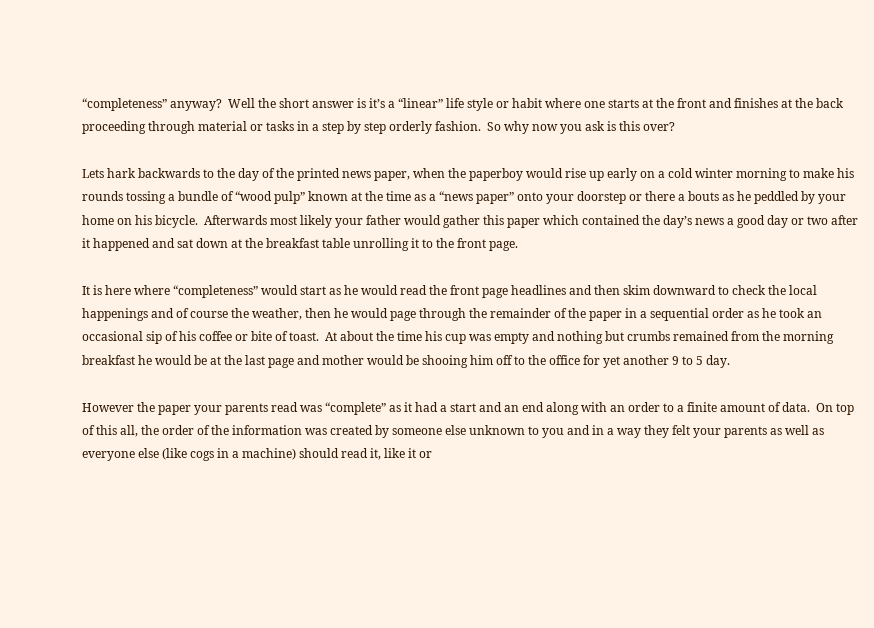“completeness” anyway?  Well the short answer is it’s a “linear” life style or habit where one starts at the front and finishes at the back proceeding through material or tasks in a step by step orderly fashion.  So why now you ask is this over?

Lets hark backwards to the day of the printed news paper, when the paperboy would rise up early on a cold winter morning to make his rounds tossing a bundle of “wood pulp” known at the time as a “news paper” onto your doorstep or there a bouts as he peddled by your home on his bicycle.  Afterwards most likely your father would gather this paper which contained the day’s news a good day or two after it happened and sat down at the breakfast table unrolling it to the front page.

It is here where “completeness” would start as he would read the front page headlines and then skim downward to check the local happenings and of course the weather, then he would page through the remainder of the paper in a sequential order as he took an occasional sip of his coffee or bite of toast.  At about the time his cup was empty and nothing but crumbs remained from the morning breakfast he would be at the last page and mother would be shooing him off to the office for yet another 9 to 5 day.

However the paper your parents read was “complete” as it had a start and an end along with an order to a finite amount of data.  On top of this all, the order of the information was created by someone else unknown to you and in a way they felt your parents as well as everyone else (like cogs in a machine) should read it, like it or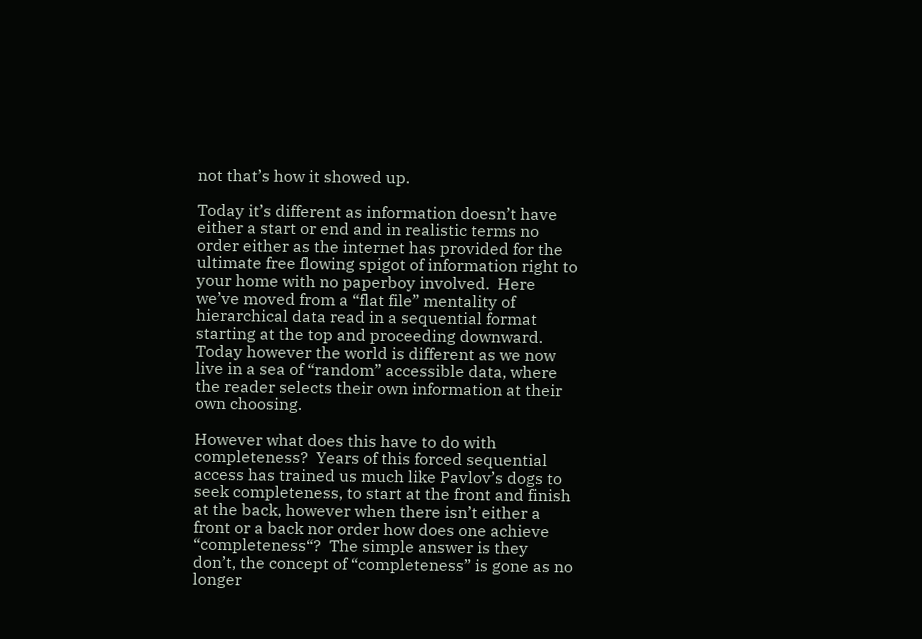not that’s how it showed up.

Today it’s different as information doesn’t have either a start or end and in realistic terms no order either as the internet has provided for the ultimate free flowing spigot of information right to your home with no paperboy involved.  Here we’ve moved from a “flat file” mentality of hierarchical data read in a sequential format starting at the top and proceeding downward.  Today however the world is different as we now live in a sea of “random” accessible data, where the reader selects their own information at their own choosing.

However what does this have to do with completeness?  Years of this forced sequential access has trained us much like Pavlov’s dogs to seek completeness, to start at the front and finish at the back, however when there isn’t either a front or a back nor order how does one achieve “completeness“?  The simple answer is they don’t, the concept of “completeness” is gone as no longer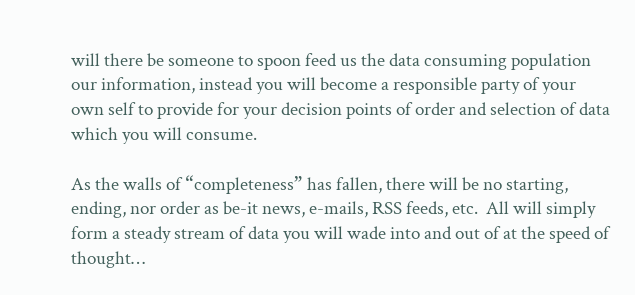will there be someone to spoon feed us the data consuming population our information, instead you will become a responsible party of your own self to provide for your decision points of order and selection of data which you will consume.

As the walls of “completeness” has fallen, there will be no starting, ending, nor order as be-it news, e-mails, RSS feeds, etc.  All will simply form a steady stream of data you will wade into and out of at the speed of thought…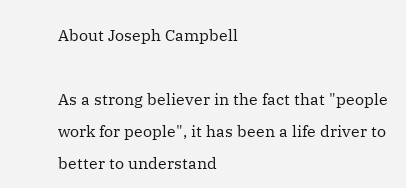About Joseph Campbell

As a strong believer in the fact that "people work for people", it has been a life driver to better to understand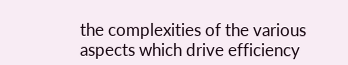the complexities of the various aspects which drive efficiency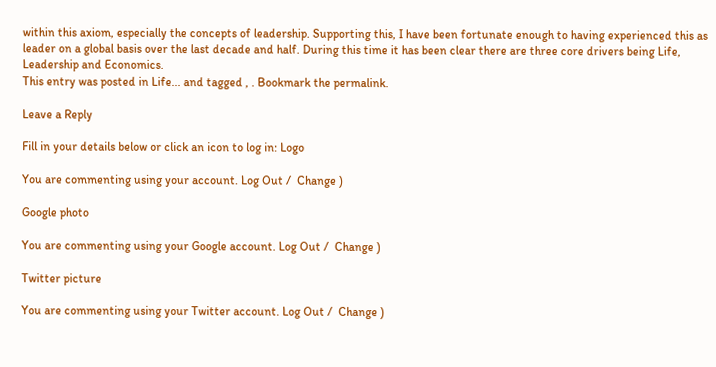within this axiom, especially the concepts of leadership. Supporting this, I have been fortunate enough to having experienced this as leader on a global basis over the last decade and half. During this time it has been clear there are three core drivers being Life, Leadership and Economics.
This entry was posted in Life... and tagged , . Bookmark the permalink.

Leave a Reply

Fill in your details below or click an icon to log in: Logo

You are commenting using your account. Log Out /  Change )

Google photo

You are commenting using your Google account. Log Out /  Change )

Twitter picture

You are commenting using your Twitter account. Log Out /  Change )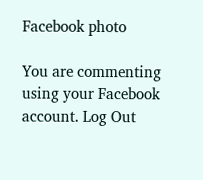Facebook photo

You are commenting using your Facebook account. Log Out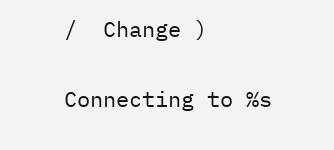/  Change )

Connecting to %s